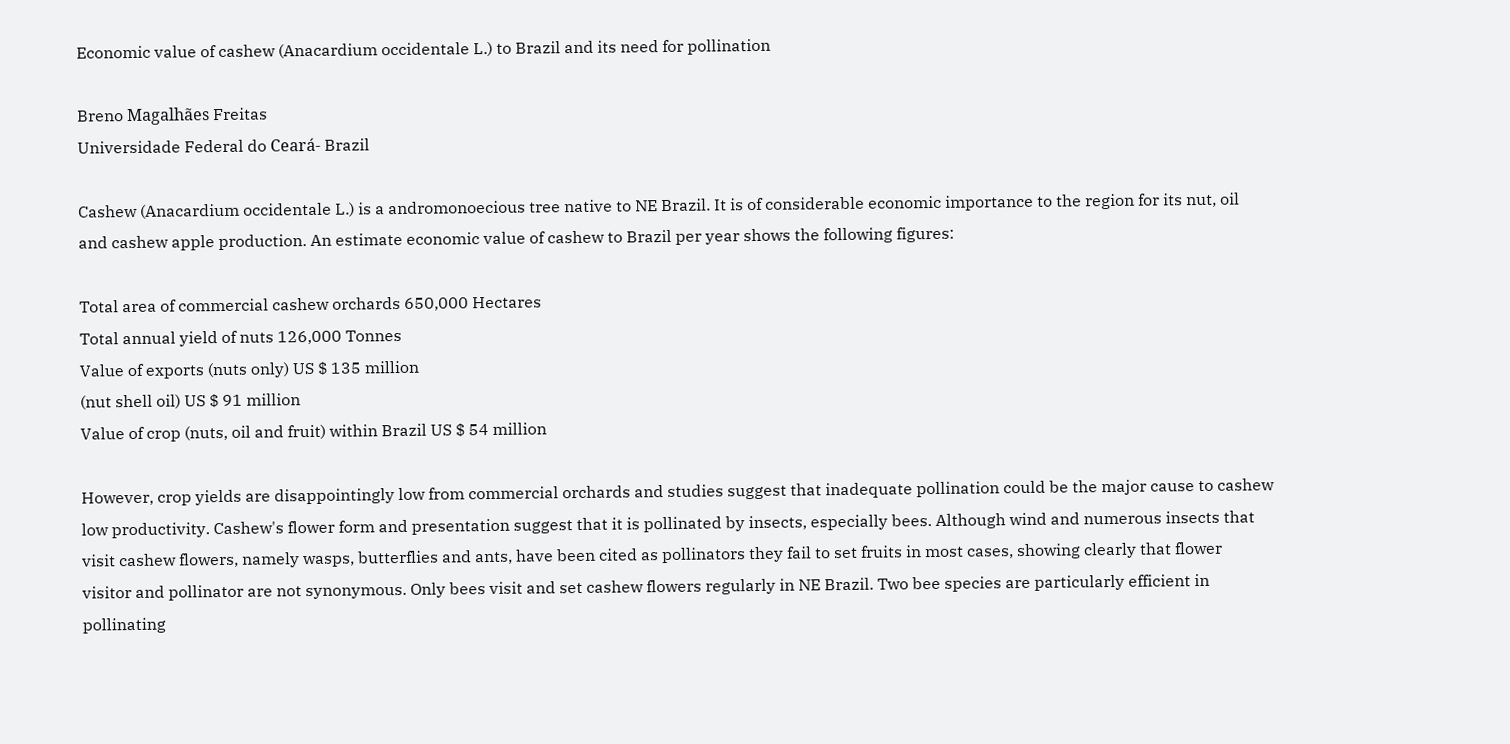Economic value of cashew (Anacardium occidentale L.) to Brazil and its need for pollination

Breno Magalhães Freitas
Universidade Federal do Ceará- Brazil

Cashew (Anacardium occidentale L.) is a andromonoecious tree native to NE Brazil. It is of considerable economic importance to the region for its nut, oil and cashew apple production. An estimate economic value of cashew to Brazil per year shows the following figures:

Total area of commercial cashew orchards 650,000 Hectares
Total annual yield of nuts 126,000 Tonnes
Value of exports (nuts only) US $ 135 million
(nut shell oil) US $ 91 million
Value of crop (nuts, oil and fruit) within Brazil US $ 54 million

However, crop yields are disappointingly low from commercial orchards and studies suggest that inadequate pollination could be the major cause to cashew low productivity. Cashew's flower form and presentation suggest that it is pollinated by insects, especially bees. Although wind and numerous insects that visit cashew flowers, namely wasps, butterflies and ants, have been cited as pollinators they fail to set fruits in most cases, showing clearly that flower visitor and pollinator are not synonymous. Only bees visit and set cashew flowers regularly in NE Brazil. Two bee species are particularly efficient in pollinating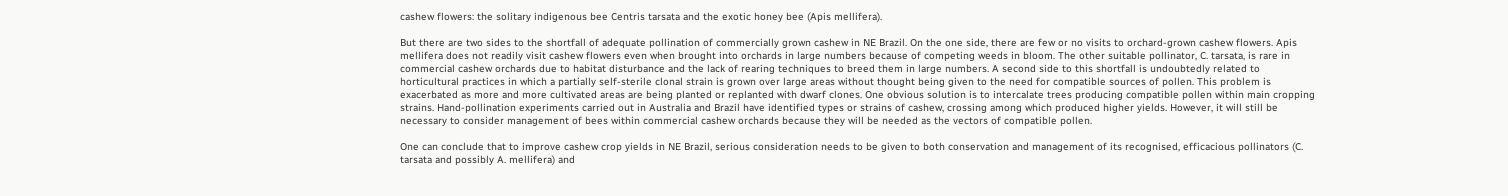cashew flowers: the solitary indigenous bee Centris tarsata and the exotic honey bee (Apis mellifera).

But there are two sides to the shortfall of adequate pollination of commercially grown cashew in NE Brazil. On the one side, there are few or no visits to orchard-grown cashew flowers. Apis mellifera does not readily visit cashew flowers even when brought into orchards in large numbers because of competing weeds in bloom. The other suitable pollinator, C. tarsata, is rare in commercial cashew orchards due to habitat disturbance and the lack of rearing techniques to breed them in large numbers. A second side to this shortfall is undoubtedly related to horticultural practices in which a partially self-sterile clonal strain is grown over large areas without thought being given to the need for compatible sources of pollen. This problem is exacerbated as more and more cultivated areas are being planted or replanted with dwarf clones. One obvious solution is to intercalate trees producing compatible pollen within main cropping strains. Hand-pollination experiments carried out in Australia and Brazil have identified types or strains of cashew, crossing among which produced higher yields. However, it will still be necessary to consider management of bees within commercial cashew orchards because they will be needed as the vectors of compatible pollen.

One can conclude that to improve cashew crop yields in NE Brazil, serious consideration needs to be given to both conservation and management of its recognised, efficacious pollinators (C. tarsata and possibly A. mellifera) and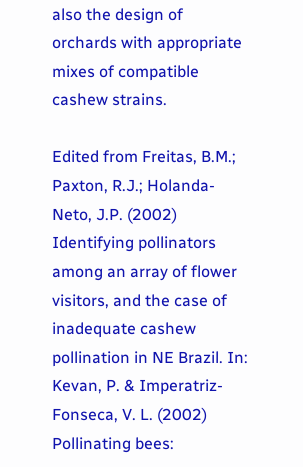also the design of orchards with appropriate mixes of compatible cashew strains.

Edited from Freitas, B.M.; Paxton, R.J.; Holanda-Neto, J.P. (2002) Identifying pollinators among an array of flower visitors, and the case of inadequate cashew pollination in NE Brazil. In: Kevan, P. & Imperatriz-Fonseca, V. L. (2002) Pollinating bees: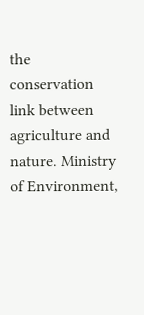the conservation link between agriculture and nature. Ministry of Environment,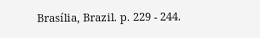Brasília, Brazil. p. 229 - 244.